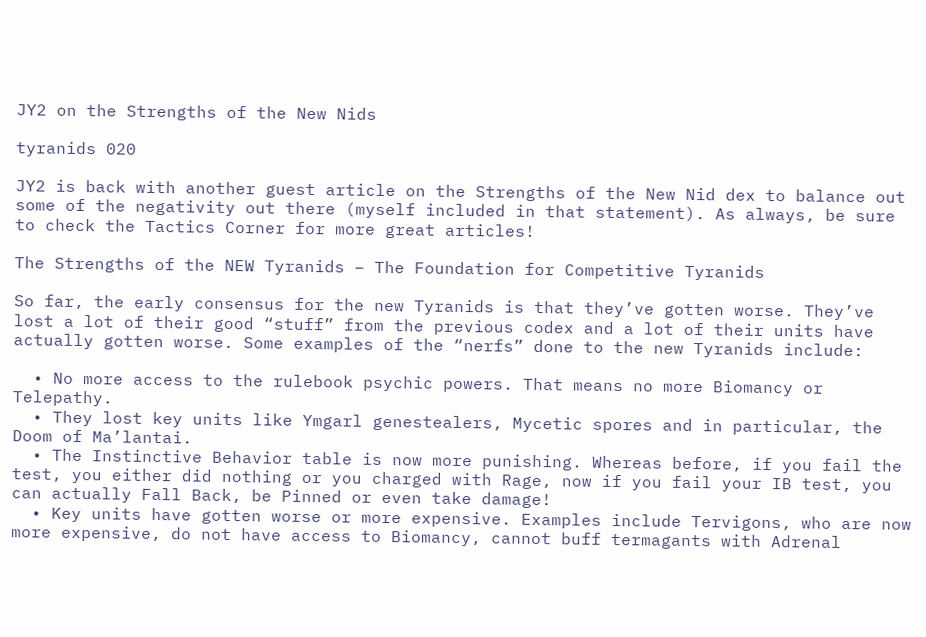JY2 on the Strengths of the New Nids

tyranids 020

JY2 is back with another guest article on the Strengths of the New Nid dex to balance out some of the negativity out there (myself included in that statement). As always, be sure to check the Tactics Corner for more great articles!

The Strengths of the NEW Tyranids – The Foundation for Competitive Tyranids

So far, the early consensus for the new Tyranids is that they’ve gotten worse. They’ve lost a lot of their good “stuff” from the previous codex and a lot of their units have actually gotten worse. Some examples of the “nerfs” done to the new Tyranids include:

  • No more access to the rulebook psychic powers. That means no more Biomancy or Telepathy.
  • They lost key units like Ymgarl genestealers, Mycetic spores and in particular, the Doom of Ma’lantai.
  • The Instinctive Behavior table is now more punishing. Whereas before, if you fail the test, you either did nothing or you charged with Rage, now if you fail your IB test, you can actually Fall Back, be Pinned or even take damage!
  • Key units have gotten worse or more expensive. Examples include Tervigons, who are now more expensive, do not have access to Biomancy, cannot buff termagants with Adrenal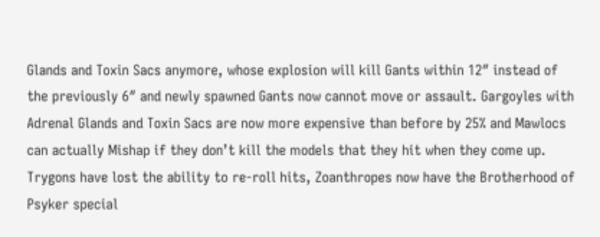Glands and Toxin Sacs anymore, whose explosion will kill Gants within 12″ instead of the previously 6″ and newly spawned Gants now cannot move or assault. Gargoyles with Adrenal Glands and Toxin Sacs are now more expensive than before by 25% and Mawlocs can actually Mishap if they don’t kill the models that they hit when they come up. Trygons have lost the ability to re-roll hits, Zoanthropes now have the Brotherhood of Psyker special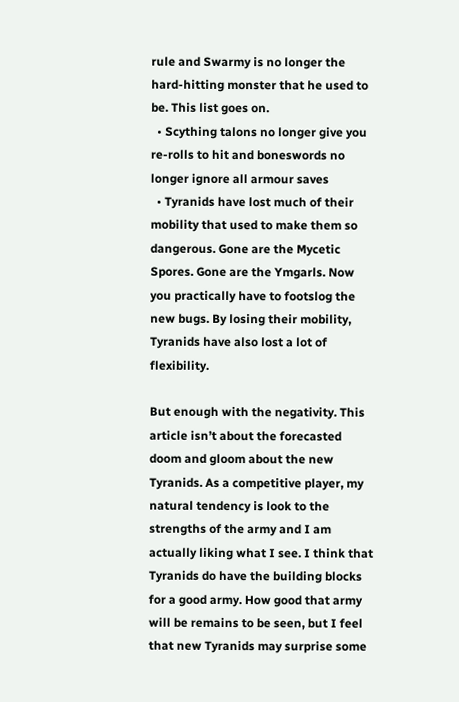rule and Swarmy is no longer the hard-hitting monster that he used to be. This list goes on.
  • Scything talons no longer give you re-rolls to hit and boneswords no longer ignore all armour saves
  • Tyranids have lost much of their mobility that used to make them so dangerous. Gone are the Mycetic Spores. Gone are the Ymgarls. Now you practically have to footslog the new bugs. By losing their mobility, Tyranids have also lost a lot of flexibility.

But enough with the negativity. This article isn’t about the forecasted doom and gloom about the new Tyranids. As a competitive player, my natural tendency is look to the strengths of the army and I am actually liking what I see. I think that Tyranids do have the building blocks for a good army. How good that army will be remains to be seen, but I feel that new Tyranids may surprise some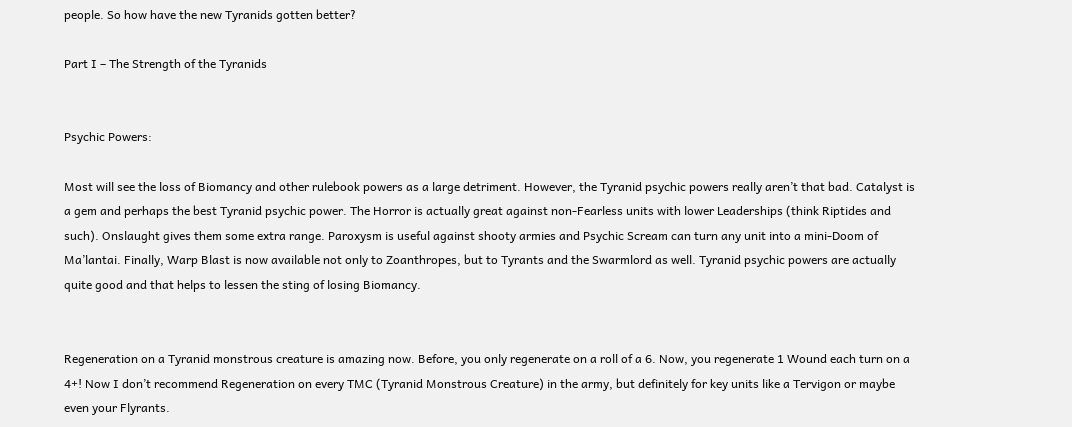people. So how have the new Tyranids gotten better?

Part I – The Strength of the Tyranids


Psychic Powers:

Most will see the loss of Biomancy and other rulebook powers as a large detriment. However, the Tyranid psychic powers really aren’t that bad. Catalyst is a gem and perhaps the best Tyranid psychic power. The Horror is actually great against non-Fearless units with lower Leaderships (think Riptides and such). Onslaught gives them some extra range. Paroxysm is useful against shooty armies and Psychic Scream can turn any unit into a mini-Doom of Ma’lantai. Finally, Warp Blast is now available not only to Zoanthropes, but to Tyrants and the Swarmlord as well. Tyranid psychic powers are actually quite good and that helps to lessen the sting of losing Biomancy.


Regeneration on a Tyranid monstrous creature is amazing now. Before, you only regenerate on a roll of a 6. Now, you regenerate 1 Wound each turn on a 4+! Now I don’t recommend Regeneration on every TMC (Tyranid Monstrous Creature) in the army, but definitely for key units like a Tervigon or maybe even your Flyrants.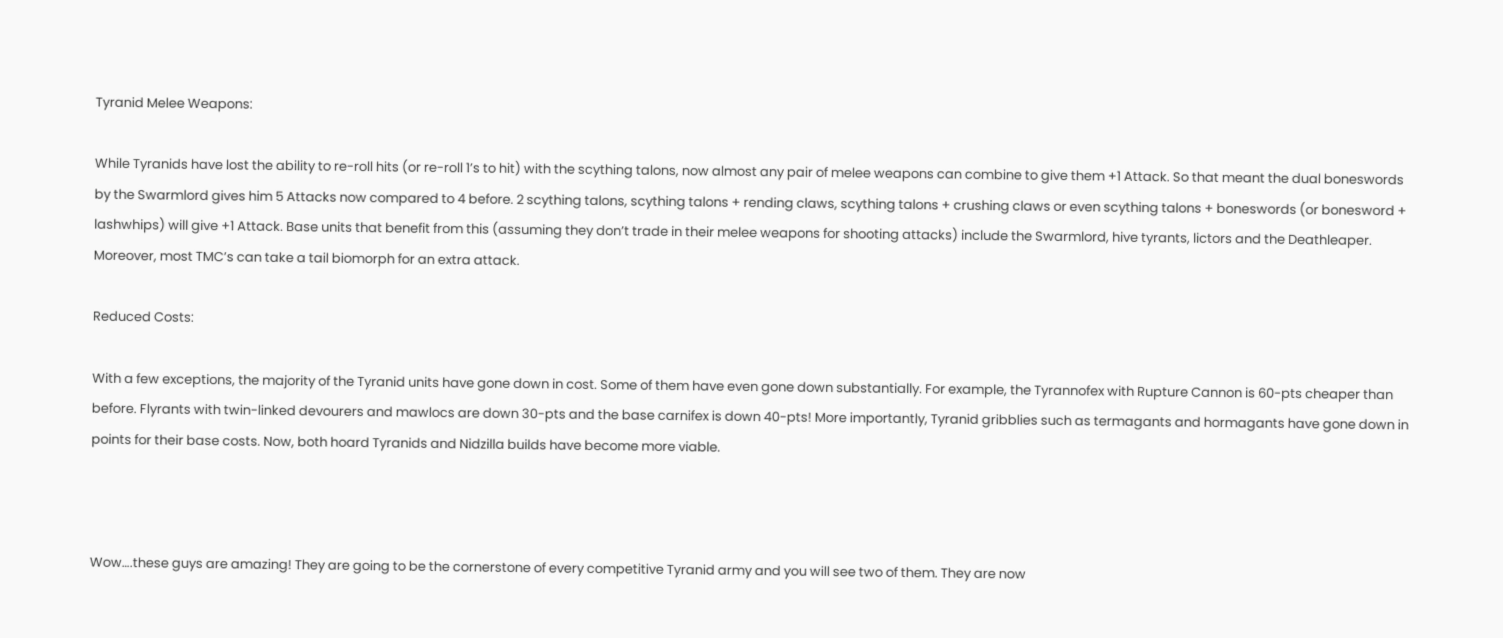Tyranid Melee Weapons:

While Tyranids have lost the ability to re-roll hits (or re-roll 1’s to hit) with the scything talons, now almost any pair of melee weapons can combine to give them +1 Attack. So that meant the dual boneswords by the Swarmlord gives him 5 Attacks now compared to 4 before. 2 scything talons, scything talons + rending claws, scything talons + crushing claws or even scything talons + boneswords (or bonesword + lashwhips) will give +1 Attack. Base units that benefit from this (assuming they don’t trade in their melee weapons for shooting attacks) include the Swarmlord, hive tyrants, lictors and the Deathleaper. Moreover, most TMC’s can take a tail biomorph for an extra attack.

Reduced Costs:

With a few exceptions, the majority of the Tyranid units have gone down in cost. Some of them have even gone down substantially. For example, the Tyrannofex with Rupture Cannon is 60-pts cheaper than before. Flyrants with twin-linked devourers and mawlocs are down 30-pts and the base carnifex is down 40-pts! More importantly, Tyranid gribblies such as termagants and hormagants have gone down in points for their base costs. Now, both hoard Tyranids and Nidzilla builds have become more viable.



Wow….these guys are amazing! They are going to be the cornerstone of every competitive Tyranid army and you will see two of them. They are now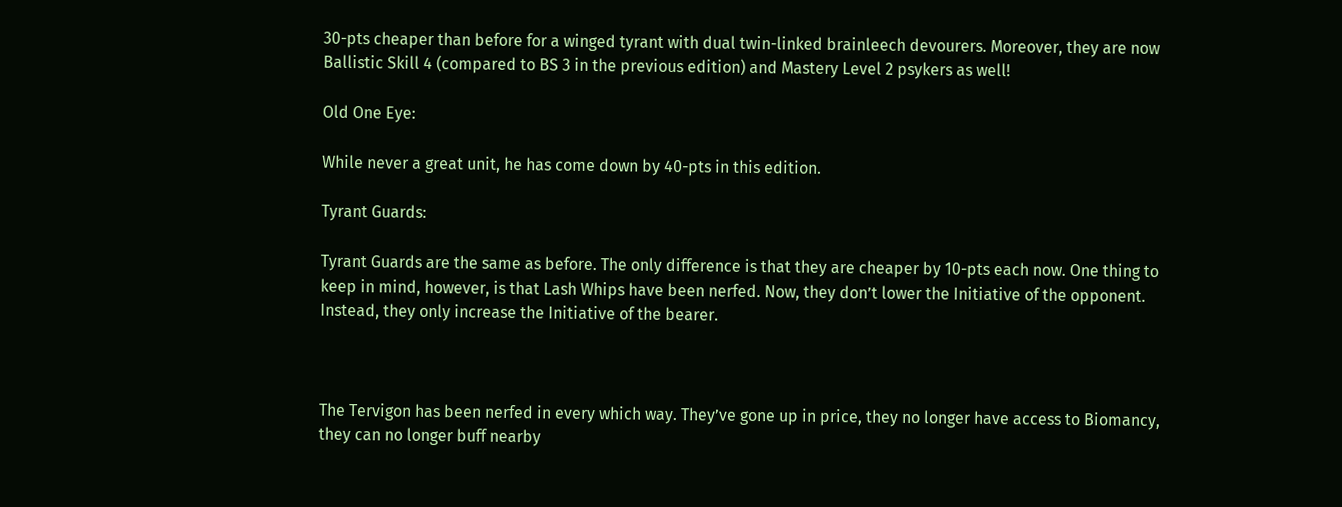30-pts cheaper than before for a winged tyrant with dual twin-linked brainleech devourers. Moreover, they are now Ballistic Skill 4 (compared to BS 3 in the previous edition) and Mastery Level 2 psykers as well!

Old One Eye:

While never a great unit, he has come down by 40-pts in this edition.

Tyrant Guards:

Tyrant Guards are the same as before. The only difference is that they are cheaper by 10-pts each now. One thing to keep in mind, however, is that Lash Whips have been nerfed. Now, they don’t lower the Initiative of the opponent. Instead, they only increase the Initiative of the bearer.



The Tervigon has been nerfed in every which way. They’ve gone up in price, they no longer have access to Biomancy, they can no longer buff nearby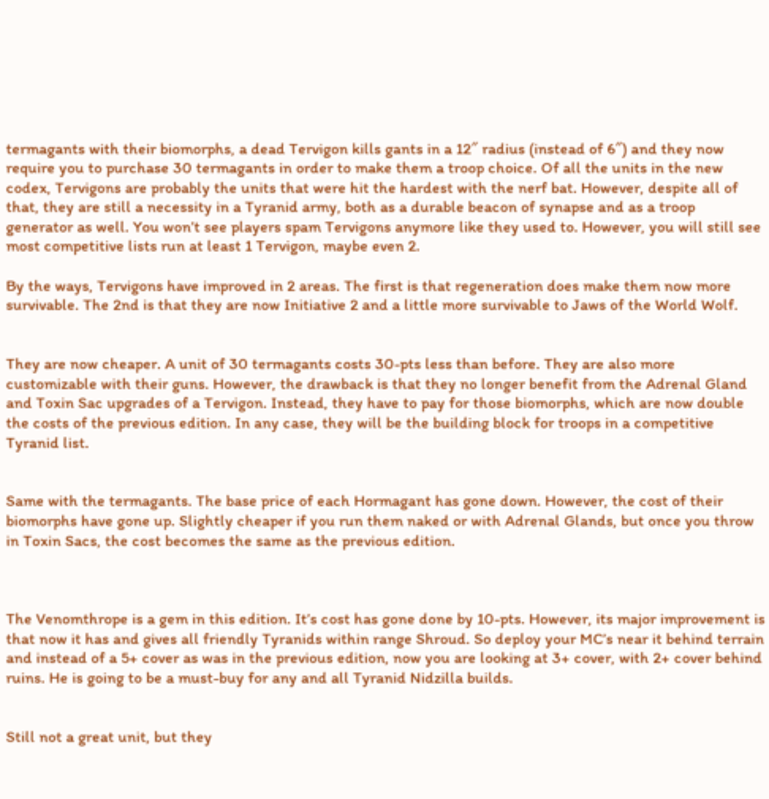termagants with their biomorphs, a dead Tervigon kills gants in a 12″ radius (instead of 6″) and they now require you to purchase 30 termagants in order to make them a troop choice. Of all the units in the new codex, Tervigons are probably the units that were hit the hardest with the nerf bat. However, despite all of that, they are still a necessity in a Tyranid army, both as a durable beacon of synapse and as a troop generator as well. You won’t see players spam Tervigons anymore like they used to. However, you will still see most competitive lists run at least 1 Tervigon, maybe even 2.

By the ways, Tervigons have improved in 2 areas. The first is that regeneration does make them now more survivable. The 2nd is that they are now Initiative 2 and a little more survivable to Jaws of the World Wolf.


They are now cheaper. A unit of 30 termagants costs 30-pts less than before. They are also more customizable with their guns. However, the drawback is that they no longer benefit from the Adrenal Gland and Toxin Sac upgrades of a Tervigon. Instead, they have to pay for those biomorphs, which are now double the costs of the previous edition. In any case, they will be the building block for troops in a competitive Tyranid list.


Same with the termagants. The base price of each Hormagant has gone down. However, the cost of their biomorphs have gone up. Slightly cheaper if you run them naked or with Adrenal Glands, but once you throw in Toxin Sacs, the cost becomes the same as the previous edition.



The Venomthrope is a gem in this edition. It’s cost has gone done by 10-pts. However, its major improvement is that now it has and gives all friendly Tyranids within range Shroud. So deploy your MC’s near it behind terrain and instead of a 5+ cover as was in the previous edition, now you are looking at 3+ cover, with 2+ cover behind ruins. He is going to be a must-buy for any and all Tyranid Nidzilla builds.


Still not a great unit, but they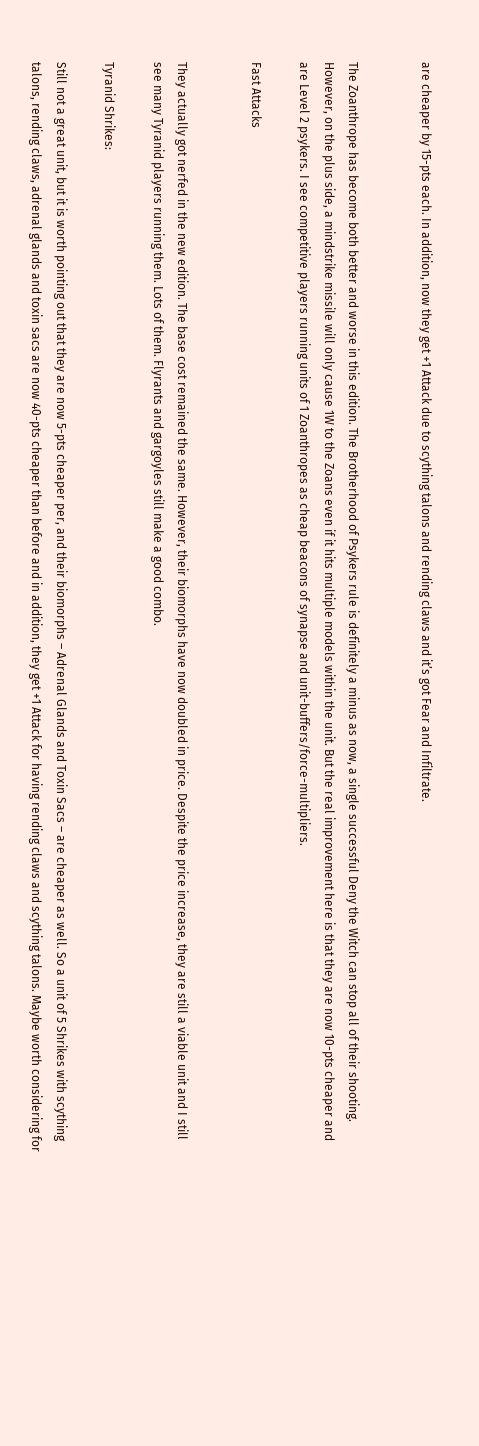are cheaper by 15-pts each. In addition, now they get +1 Attack due to scything talons and rending claws and it’s got Fear and Infiltrate.


The Zoanthrope has become both better and worse in this edition. The Brotherhood of Psykers rule is definitely a minus as now, a single successful Deny the Witch can stop all of their shooting. However, on the plus side, a mindstrike missile will only cause 1W to the Zoans even if it hits multiple models within the unit. But the real improvement here is that they are now 10-pts cheaper and are Level 2 psykers. I see competitive players running units of 1 Zoanthropes as cheap beacons of synapse and unit-buffers/force-multipliers.

Fast Attacks


They actually got nerfed in the new edition. The base cost remained the same. However, their biomorphs have now doubled in price. Despite the price increase, they are still a viable unit and I still see many Tyranid players running them. Lots of them. Flyrants and gargoyles still make a good combo.

Tyranid Shrikes:

Still not a great unit, but it is worth pointing out that they are now 5-pts cheaper per, and their biomorphs – Adrenal Glands and Toxin Sacs – are cheaper as well. So a unit of 5 Shrikes with scything talons, rending claws, adrenal glands and toxin sacs are now 40-pts cheaper than before and in addition, they get +1 Attack for having rending claws and scything talons. Maybe worth considering for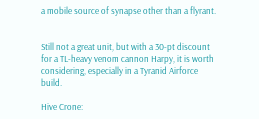a mobile source of synapse other than a flyrant.


Still not a great unit, but with a 30-pt discount for a TL-heavy venom cannon Harpy, it is worth considering, especially in a Tyranid Airforce build.

Hive Crone: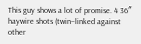This guy shows a lot of promise. 4 36″ haywire shots (twin–linked against other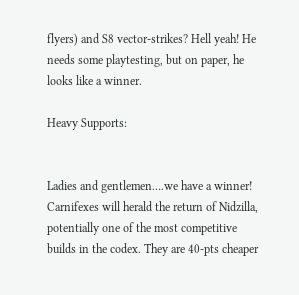flyers) and S8 vector-strikes? Hell yeah! He needs some playtesting, but on paper, he looks like a winner.

Heavy Supports:


Ladies and gentlemen….we have a winner! Carnifexes will herald the return of Nidzilla, potentially one of the most competitive builds in the codex. They are 40-pts cheaper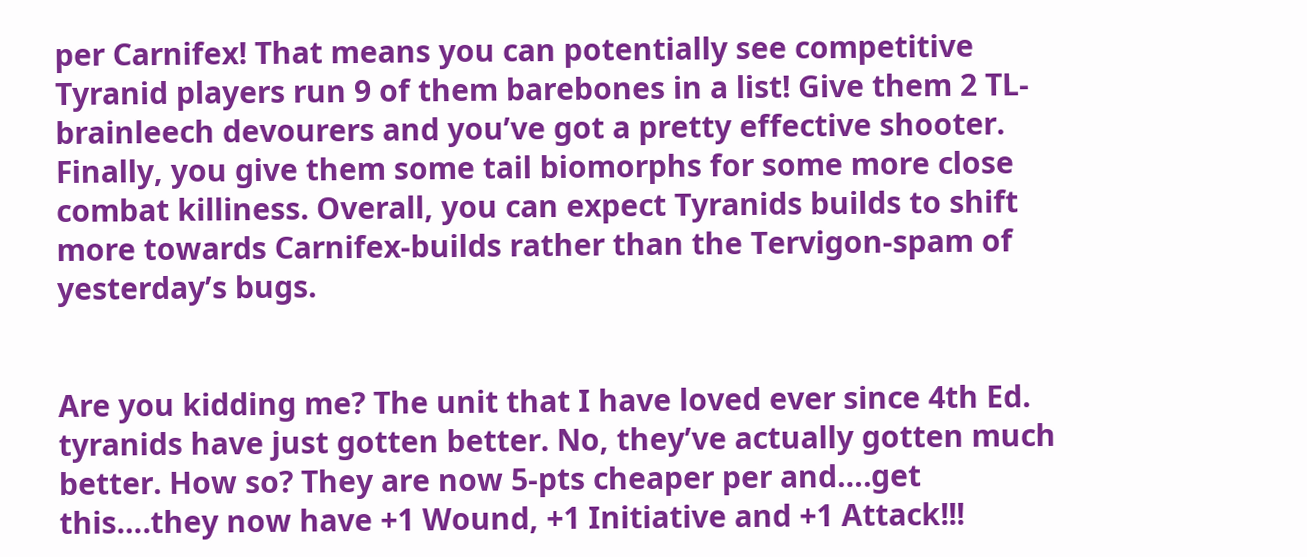per Carnifex! That means you can potentially see competitive Tyranid players run 9 of them barebones in a list! Give them 2 TL-brainleech devourers and you’ve got a pretty effective shooter. Finally, you give them some tail biomorphs for some more close combat killiness. Overall, you can expect Tyranids builds to shift more towards Carnifex-builds rather than the Tervigon-spam of yesterday’s bugs.


Are you kidding me? The unit that I have loved ever since 4th Ed. tyranids have just gotten better. No, they’ve actually gotten much better. How so? They are now 5-pts cheaper per and….get this….they now have +1 Wound, +1 Initiative and +1 Attack!!!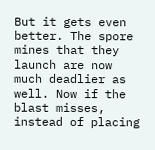But it gets even better. The spore mines that they launch are now much deadlier as well. Now if the blast misses, instead of placing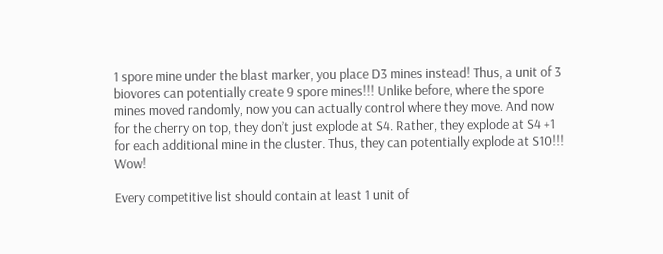1 spore mine under the blast marker, you place D3 mines instead! Thus, a unit of 3 biovores can potentially create 9 spore mines!!! Unlike before, where the spore mines moved randomly, now you can actually control where they move. And now for the cherry on top, they don’t just explode at S4. Rather, they explode at S4 +1 for each additional mine in the cluster. Thus, they can potentially explode at S10!!! Wow!

Every competitive list should contain at least 1 unit of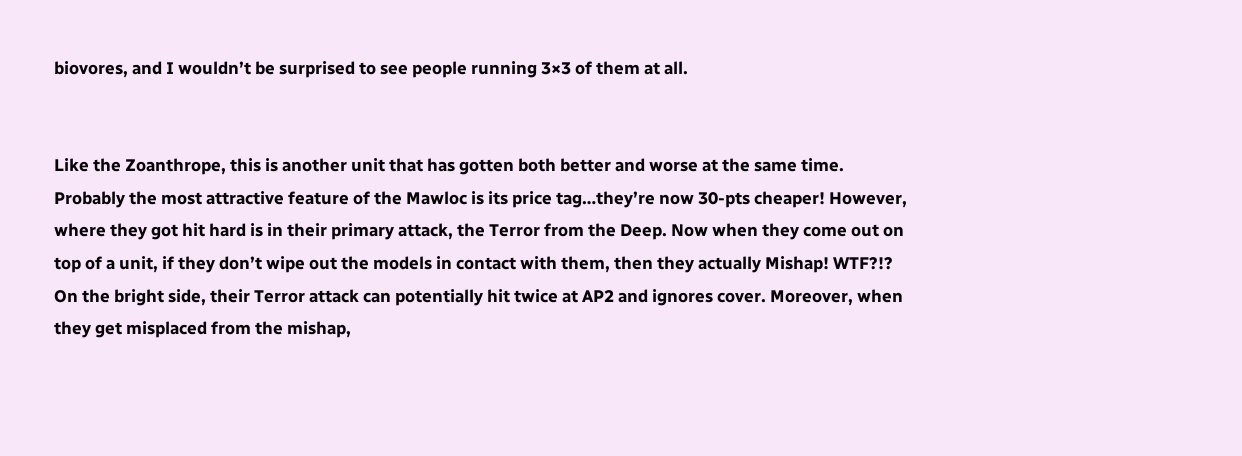biovores, and I wouldn’t be surprised to see people running 3×3 of them at all.


Like the Zoanthrope, this is another unit that has gotten both better and worse at the same time. Probably the most attractive feature of the Mawloc is its price tag…they’re now 30-pts cheaper! However, where they got hit hard is in their primary attack, the Terror from the Deep. Now when they come out on top of a unit, if they don’t wipe out the models in contact with them, then they actually Mishap! WTF?!? On the bright side, their Terror attack can potentially hit twice at AP2 and ignores cover. Moreover, when they get misplaced from the mishap,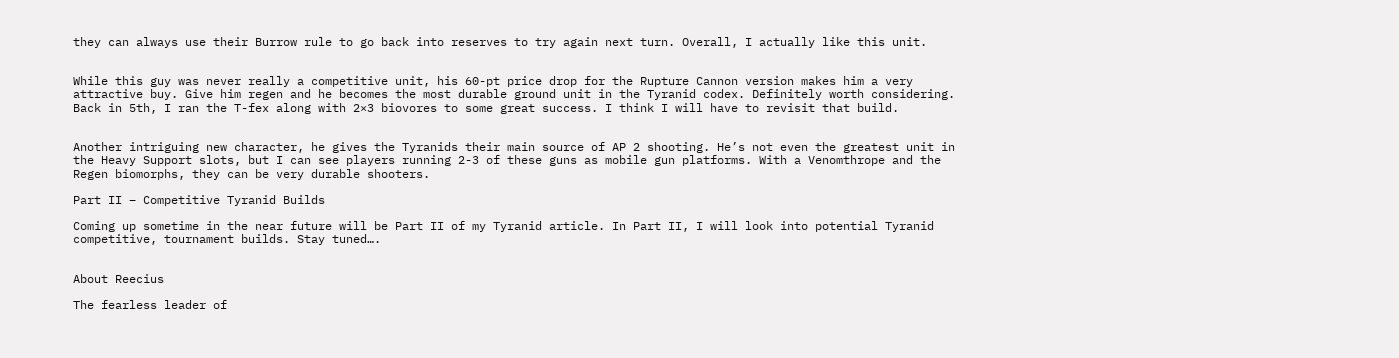they can always use their Burrow rule to go back into reserves to try again next turn. Overall, I actually like this unit.


While this guy was never really a competitive unit, his 60-pt price drop for the Rupture Cannon version makes him a very attractive buy. Give him regen and he becomes the most durable ground unit in the Tyranid codex. Definitely worth considering. Back in 5th, I ran the T-fex along with 2×3 biovores to some great success. I think I will have to revisit that build.


Another intriguing new character, he gives the Tyranids their main source of AP 2 shooting. He’s not even the greatest unit in the Heavy Support slots, but I can see players running 2-3 of these guns as mobile gun platforms. With a Venomthrope and the Regen biomorphs, they can be very durable shooters.

Part II – Competitive Tyranid Builds

Coming up sometime in the near future will be Part II of my Tyranid article. In Part II, I will look into potential Tyranid competitive, tournament builds. Stay tuned….


About Reecius

The fearless leader of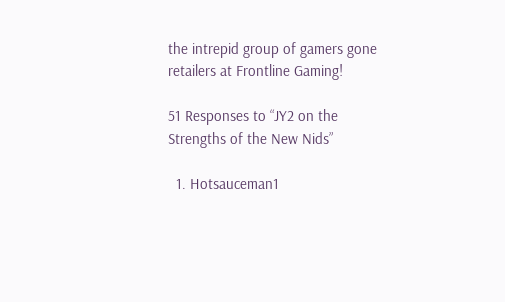the intrepid group of gamers gone retailers at Frontline Gaming!

51 Responses to “JY2 on the Strengths of the New Nids”

  1. Hotsauceman1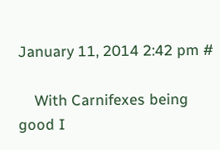January 11, 2014 2:42 pm #

    With Carnifexes being good I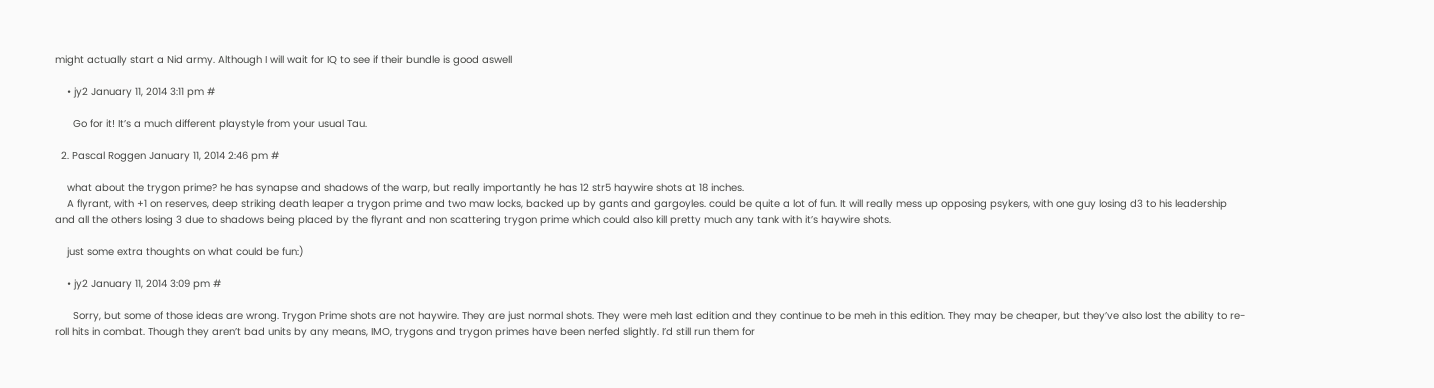might actually start a Nid army. Although I will wait for IQ to see if their bundle is good aswell

    • jy2 January 11, 2014 3:11 pm #

      Go for it! It’s a much different playstyle from your usual Tau.

  2. Pascal Roggen January 11, 2014 2:46 pm #

    what about the trygon prime? he has synapse and shadows of the warp, but really importantly he has 12 str5 haywire shots at 18 inches.
    A flyrant, with +1 on reserves, deep striking death leaper a trygon prime and two maw locks, backed up by gants and gargoyles. could be quite a lot of fun. It will really mess up opposing psykers, with one guy losing d3 to his leadership and all the others losing 3 due to shadows being placed by the flyrant and non scattering trygon prime which could also kill pretty much any tank with it’s haywire shots.

    just some extra thoughts on what could be fun:)

    • jy2 January 11, 2014 3:09 pm #

      Sorry, but some of those ideas are wrong. Trygon Prime shots are not haywire. They are just normal shots. They were meh last edition and they continue to be meh in this edition. They may be cheaper, but they’ve also lost the ability to re-roll hits in combat. Though they aren’t bad units by any means, IMO, trygons and trygon primes have been nerfed slightly. I’d still run them for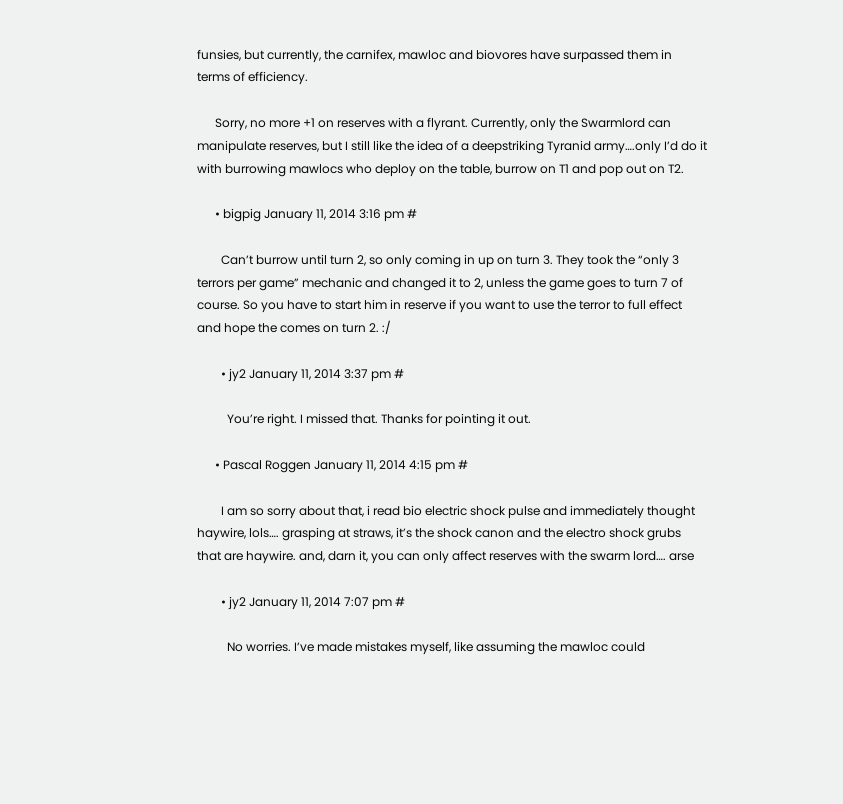funsies, but currently, the carnifex, mawloc and biovores have surpassed them in terms of efficiency.

      Sorry, no more +1 on reserves with a flyrant. Currently, only the Swarmlord can manipulate reserves, but I still like the idea of a deepstriking Tyranid army….only I’d do it with burrowing mawlocs who deploy on the table, burrow on T1 and pop out on T2.

      • bigpig January 11, 2014 3:16 pm #

        Can’t burrow until turn 2, so only coming in up on turn 3. They took the “only 3 terrors per game” mechanic and changed it to 2, unless the game goes to turn 7 of course. So you have to start him in reserve if you want to use the terror to full effect and hope the comes on turn 2. :/

        • jy2 January 11, 2014 3:37 pm #

          You’re right. I missed that. Thanks for pointing it out.

      • Pascal Roggen January 11, 2014 4:15 pm #

        I am so sorry about that, i read bio electric shock pulse and immediately thought haywire, lols…. grasping at straws, it’s the shock canon and the electro shock grubs that are haywire. and, darn it, you can only affect reserves with the swarm lord…. arse

        • jy2 January 11, 2014 7:07 pm #

          No worries. I’ve made mistakes myself, like assuming the mawloc could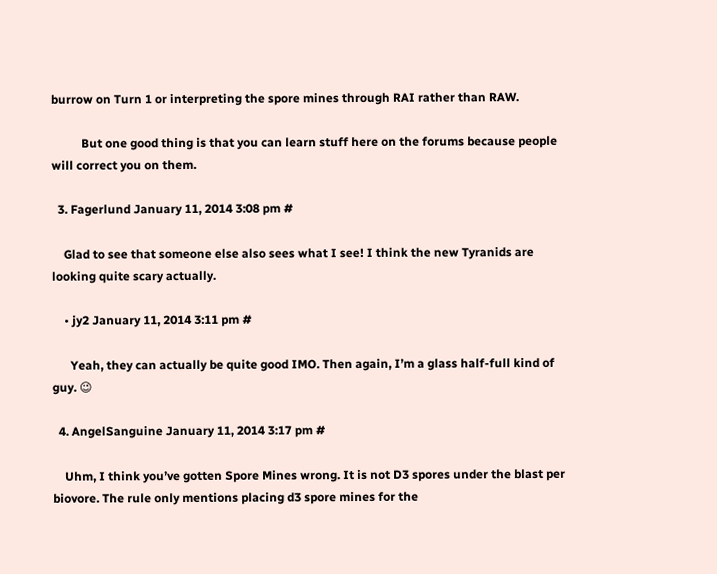burrow on Turn 1 or interpreting the spore mines through RAI rather than RAW.

          But one good thing is that you can learn stuff here on the forums because people will correct you on them.

  3. Fagerlund January 11, 2014 3:08 pm #

    Glad to see that someone else also sees what I see! I think the new Tyranids are looking quite scary actually.

    • jy2 January 11, 2014 3:11 pm #

      Yeah, they can actually be quite good IMO. Then again, I’m a glass half-full kind of guy. 😉

  4. AngelSanguine January 11, 2014 3:17 pm #

    Uhm, I think you’ve gotten Spore Mines wrong. It is not D3 spores under the blast per biovore. The rule only mentions placing d3 spore mines for the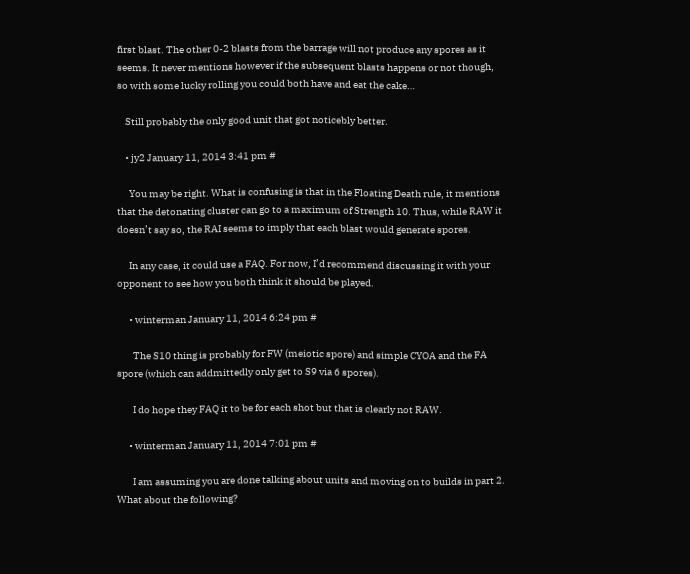first blast. The other 0-2 blasts from the barrage will not produce any spores as it seems. It never mentions however if the subsequent blasts happens or not though, so with some lucky rolling you could both have and eat the cake…

    Still probably the only good unit that got noticebly better.

    • jy2 January 11, 2014 3:41 pm #

      You may be right. What is confusing is that in the Floating Death rule, it mentions that the detonating cluster can go to a maximum of Strength 10. Thus, while RAW it doesn’t say so, the RAI seems to imply that each blast would generate spores.

      In any case, it could use a FAQ. For now, I’d recommend discussing it with your opponent to see how you both think it should be played.

      • winterman January 11, 2014 6:24 pm #

        The S10 thing is probably for FW (meiotic spore) and simple CYOA and the FA spore (which can addmittedly only get to S9 via 6 spores).

        I do hope they FAQ it to be for each shot but that is clearly not RAW.

      • winterman January 11, 2014 7:01 pm #

        I am assuming you are done talking about units and moving on to builds in part 2. What about the following?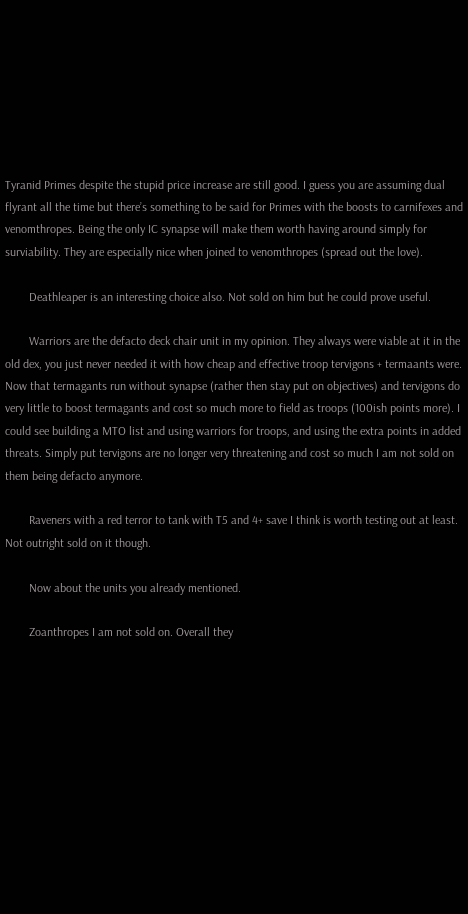Tyranid Primes despite the stupid price increase are still good. I guess you are assuming dual flyrant all the time but there’s something to be said for Primes with the boosts to carnifexes and venomthropes. Being the only IC synapse will make them worth having around simply for surviability. They are especially nice when joined to venomthropes (spread out the love).

        Deathleaper is an interesting choice also. Not sold on him but he could prove useful.

        Warriors are the defacto deck chair unit in my opinion. They always were viable at it in the old dex, you just never needed it with how cheap and effective troop tervigons + termaants were. Now that termagants run without synapse (rather then stay put on objectives) and tervigons do very little to boost termagants and cost so much more to field as troops (100ish points more). I could see building a MTO list and using warriors for troops, and using the extra points in added threats. Simply put tervigons are no longer very threatening and cost so much I am not sold on them being defacto anymore.

        Raveners with a red terror to tank with T5 and 4+ save I think is worth testing out at least. Not outright sold on it though.

        Now about the units you already mentioned.

        Zoanthropes I am not sold on. Overall they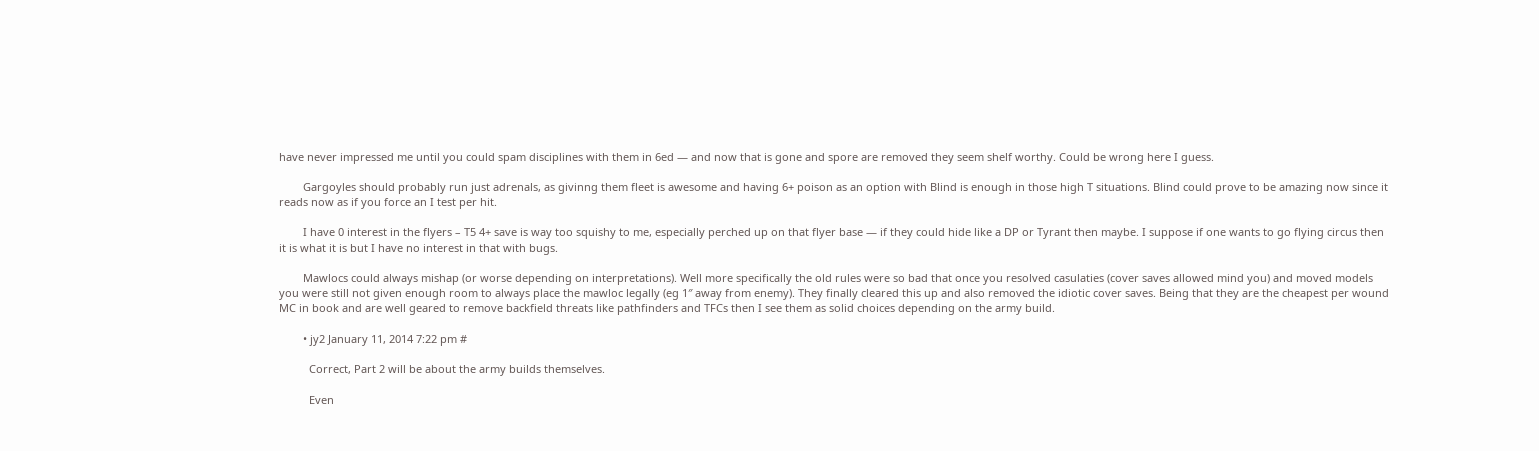have never impressed me until you could spam disciplines with them in 6ed — and now that is gone and spore are removed they seem shelf worthy. Could be wrong here I guess.

        Gargoyles should probably run just adrenals, as givinng them fleet is awesome and having 6+ poison as an option with Blind is enough in those high T situations. Blind could prove to be amazing now since it reads now as if you force an I test per hit.

        I have 0 interest in the flyers – T5 4+ save is way too squishy to me, especially perched up on that flyer base — if they could hide like a DP or Tyrant then maybe. I suppose if one wants to go flying circus then it is what it is but I have no interest in that with bugs.

        Mawlocs could always mishap (or worse depending on interpretations). Well more specifically the old rules were so bad that once you resolved casulaties (cover saves allowed mind you) and moved models you were still not given enough room to always place the mawloc legally (eg 1″ away from enemy). They finally cleared this up and also removed the idiotic cover saves. Being that they are the cheapest per wound MC in book and are well geared to remove backfield threats like pathfinders and TFCs then I see them as solid choices depending on the army build.

        • jy2 January 11, 2014 7:22 pm #

          Correct, Part 2 will be about the army builds themselves.

          Even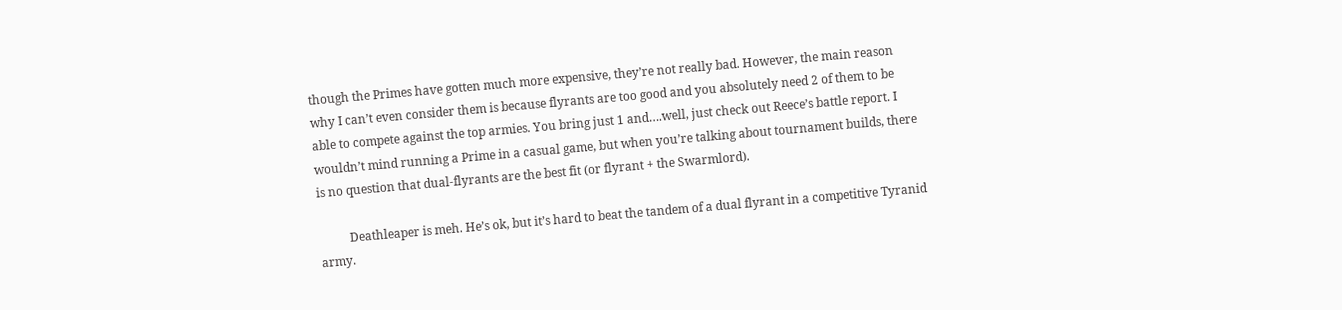though the Primes have gotten much more expensive, they’re not really bad. However, the main reason why I can’t even consider them is because flyrants are too good and you absolutely need 2 of them to be able to compete against the top armies. You bring just 1 and….well, just check out Reece’s battle report. I wouldn’t mind running a Prime in a casual game, but when you’re talking about tournament builds, there is no question that dual-flyrants are the best fit (or flyrant + the Swarmlord).

          Deathleaper is meh. He’s ok, but it’s hard to beat the tandem of a dual flyrant in a competitive Tyranid army.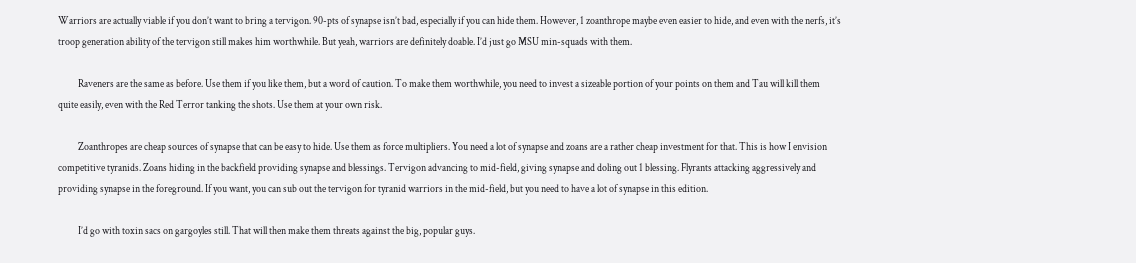Warriors are actually viable if you don’t want to bring a tervigon. 90-pts of synapse isn’t bad, especially if you can hide them. However, 1 zoanthrope maybe even easier to hide, and even with the nerfs, it’s troop generation ability of the tervigon still makes him worthwhile. But yeah, warriors are definitely doable. I’d just go MSU min-squads with them.

          Raveners are the same as before. Use them if you like them, but a word of caution. To make them worthwhile, you need to invest a sizeable portion of your points on them and Tau will kill them quite easily, even with the Red Terror tanking the shots. Use them at your own risk.

          Zoanthropes are cheap sources of synapse that can be easy to hide. Use them as force multipliers. You need a lot of synapse and zoans are a rather cheap investment for that. This is how I envision competitive tyranids. Zoans hiding in the backfield providing synapse and blessings. Tervigon advancing to mid-field, giving synapse and doling out 1 blessing. Flyrants attacking aggressively and providing synapse in the foreground. If you want, you can sub out the tervigon for tyranid warriors in the mid-field, but you need to have a lot of synapse in this edition.

          I’d go with toxin sacs on gargoyles still. That will then make them threats against the big, popular guys.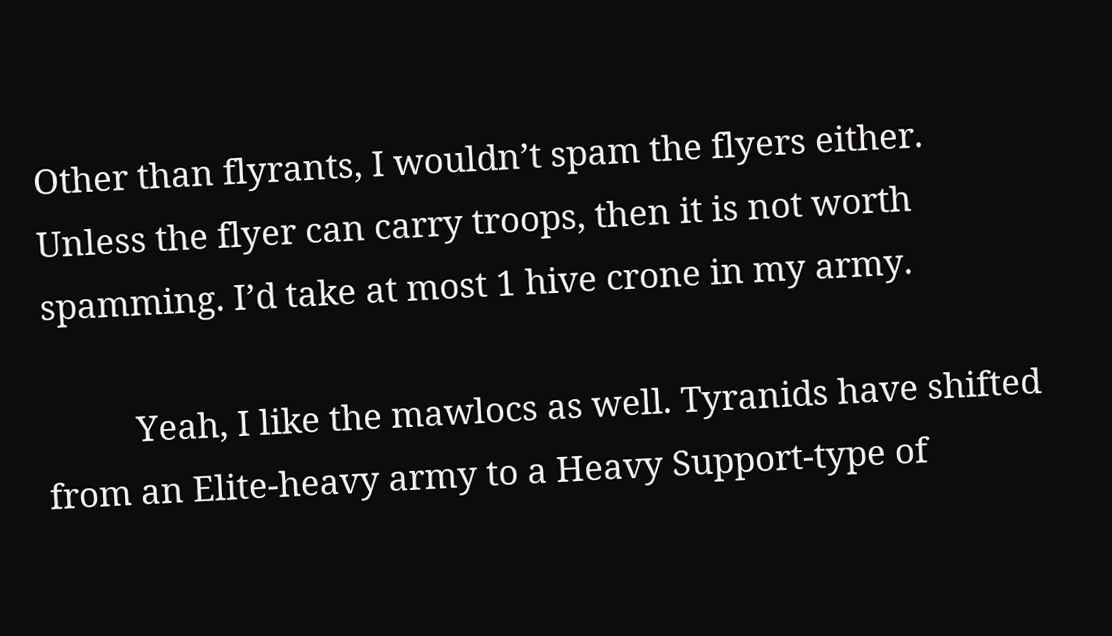Other than flyrants, I wouldn’t spam the flyers either. Unless the flyer can carry troops, then it is not worth spamming. I’d take at most 1 hive crone in my army.

          Yeah, I like the mawlocs as well. Tyranids have shifted from an Elite-heavy army to a Heavy Support-type of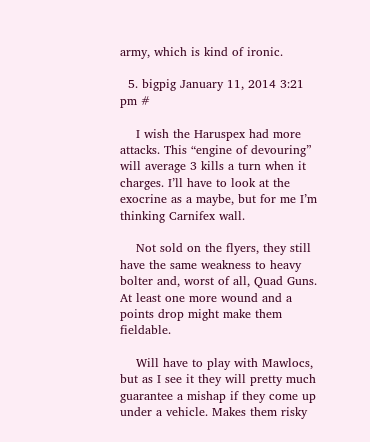army, which is kind of ironic.

  5. bigpig January 11, 2014 3:21 pm #

    I wish the Haruspex had more attacks. This “engine of devouring” will average 3 kills a turn when it charges. I’ll have to look at the exocrine as a maybe, but for me I’m thinking Carnifex wall.

    Not sold on the flyers, they still have the same weakness to heavy bolter and, worst of all, Quad Guns. At least one more wound and a points drop might make them fieldable.

    Will have to play with Mawlocs, but as I see it they will pretty much guarantee a mishap if they come up under a vehicle. Makes them risky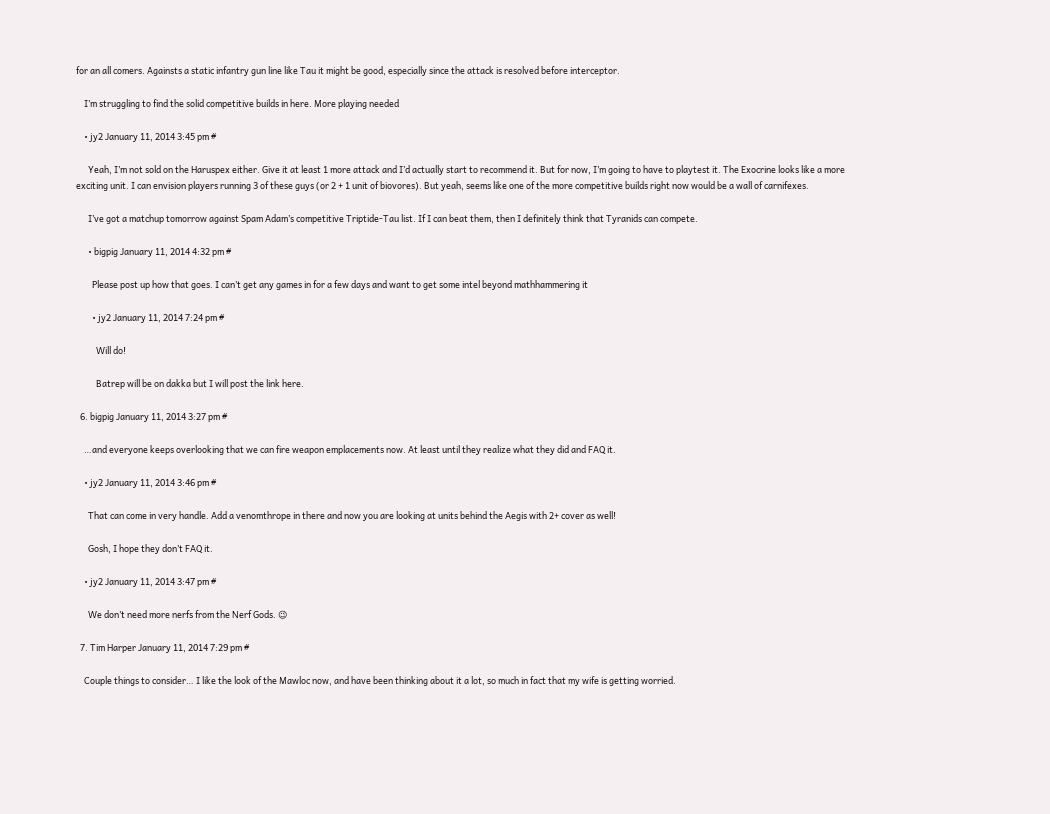for an all comers. Againsts a static infantry gun line like Tau it might be good, especially since the attack is resolved before interceptor.

    I’m struggling to find the solid competitive builds in here. More playing needed

    • jy2 January 11, 2014 3:45 pm #

      Yeah, I’m not sold on the Haruspex either. Give it at least 1 more attack and I’d actually start to recommend it. But for now, I’m going to have to playtest it. The Exocrine looks like a more exciting unit. I can envision players running 3 of these guys (or 2 + 1 unit of biovores). But yeah, seems like one of the more competitive builds right now would be a wall of carnifexes.

      I’ve got a matchup tomorrow against Spam Adam’s competitive Triptide-Tau list. If I can beat them, then I definitely think that Tyranids can compete.

      • bigpig January 11, 2014 4:32 pm #

        Please post up how that goes. I can’t get any games in for a few days and want to get some intel beyond mathhammering it

        • jy2 January 11, 2014 7:24 pm #

          Will do!

          Batrep will be on dakka but I will post the link here.

  6. bigpig January 11, 2014 3:27 pm #

    …and everyone keeps overlooking that we can fire weapon emplacements now. At least until they realize what they did and FAQ it.

    • jy2 January 11, 2014 3:46 pm #

      That can come in very handle. Add a venomthrope in there and now you are looking at units behind the Aegis with 2+ cover as well!

      Gosh, I hope they don’t FAQ it.

    • jy2 January 11, 2014 3:47 pm #

      We don’t need more nerfs from the Nerf Gods. 😉

  7. Tim Harper January 11, 2014 7:29 pm #

    Couple things to consider… I like the look of the Mawloc now, and have been thinking about it a lot, so much in fact that my wife is getting worried.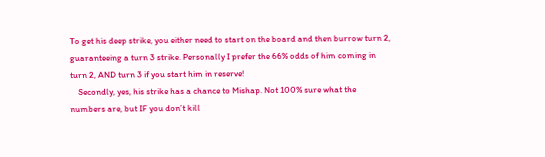To get his deep strike, you either need to start on the board and then burrow turn 2, guaranteeing a turn 3 strike. Personally I prefer the 66% odds of him coming in turn 2, AND turn 3 if you start him in reserve!
    Secondly, yes, his strike has a chance to Mishap. Not 100% sure what the numbers are, but IF you don’t kill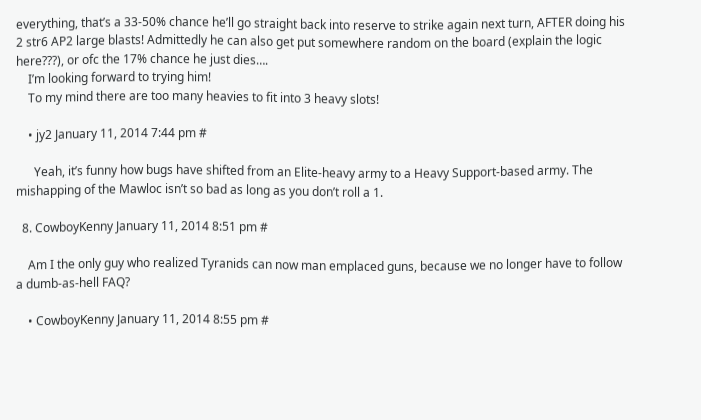everything, that’s a 33-50% chance he’ll go straight back into reserve to strike again next turn, AFTER doing his 2 str6 AP2 large blasts! Admittedly he can also get put somewhere random on the board (explain the logic here???), or ofc the 17% chance he just dies….
    I’m looking forward to trying him!
    To my mind there are too many heavies to fit into 3 heavy slots!

    • jy2 January 11, 2014 7:44 pm #

      Yeah, it’s funny how bugs have shifted from an Elite-heavy army to a Heavy Support-based army. The mishapping of the Mawloc isn’t so bad as long as you don’t roll a 1.

  8. CowboyKenny January 11, 2014 8:51 pm #

    Am I the only guy who realized Tyranids can now man emplaced guns, because we no longer have to follow a dumb-as-hell FAQ?

    • CowboyKenny January 11, 2014 8:55 pm #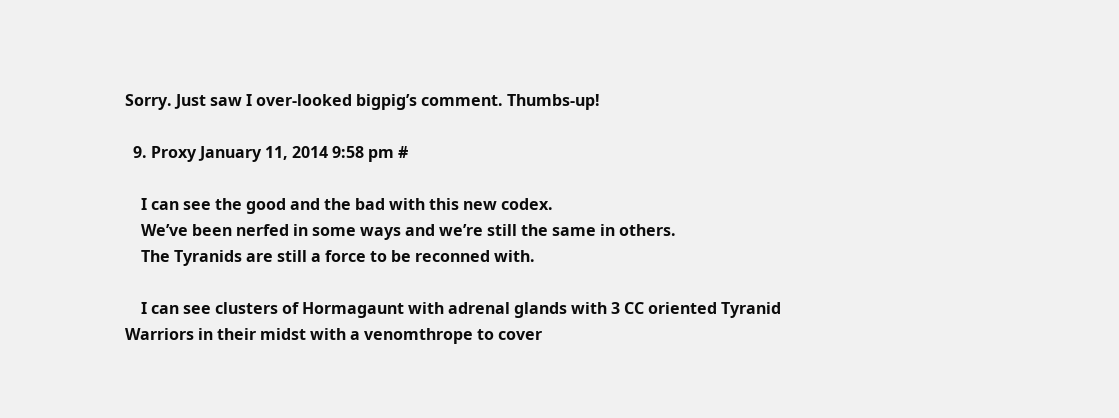Sorry. Just saw I over-looked bigpig’s comment. Thumbs-up!

  9. Proxy January 11, 2014 9:58 pm #

    I can see the good and the bad with this new codex.
    We’ve been nerfed in some ways and we’re still the same in others.
    The Tyranids are still a force to be reconned with.

    I can see clusters of Hormagaunt with adrenal glands with 3 CC oriented Tyranid Warriors in their midst with a venomthrope to cover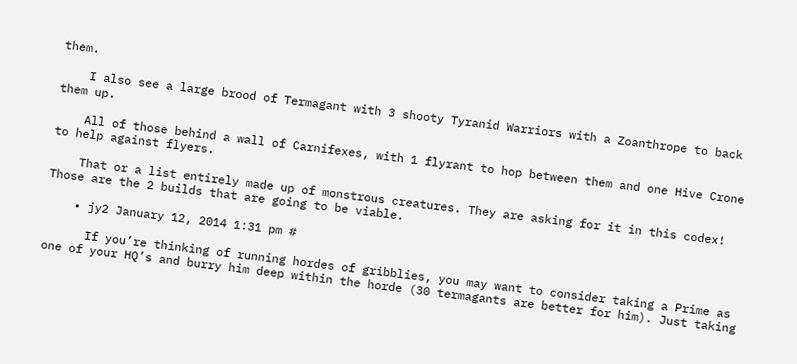them.

    I also see a large brood of Termagant with 3 shooty Tyranid Warriors with a Zoanthrope to back them up.

    All of those behind a wall of Carnifexes, with 1 flyrant to hop between them and one Hive Crone to help against flyers.

    That or a list entirely made up of monstrous creatures. They are asking for it in this codex! Those are the 2 builds that are going to be viable.

    • jy2 January 12, 2014 1:31 pm #

      If you’re thinking of running hordes of gribblies, you may want to consider taking a Prime as one of your HQ’s and burry him deep within the horde (30 termagants are better for him). Just taking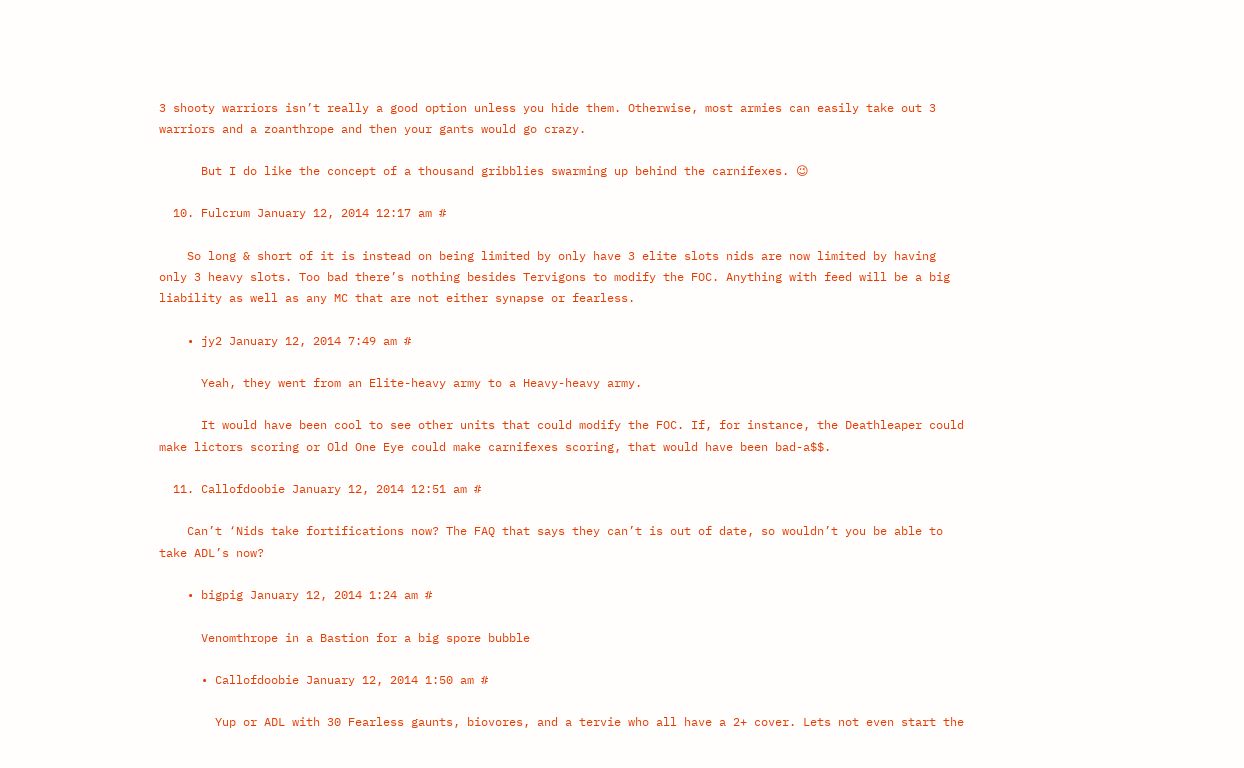3 shooty warriors isn’t really a good option unless you hide them. Otherwise, most armies can easily take out 3 warriors and a zoanthrope and then your gants would go crazy.

      But I do like the concept of a thousand gribblies swarming up behind the carnifexes. 😉

  10. Fulcrum January 12, 2014 12:17 am #

    So long & short of it is instead on being limited by only have 3 elite slots nids are now limited by having only 3 heavy slots. Too bad there’s nothing besides Tervigons to modify the FOC. Anything with feed will be a big liability as well as any MC that are not either synapse or fearless.

    • jy2 January 12, 2014 7:49 am #

      Yeah, they went from an Elite-heavy army to a Heavy-heavy army.

      It would have been cool to see other units that could modify the FOC. If, for instance, the Deathleaper could make lictors scoring or Old One Eye could make carnifexes scoring, that would have been bad-a$$.

  11. Callofdoobie January 12, 2014 12:51 am #

    Can’t ‘Nids take fortifications now? The FAQ that says they can’t is out of date, so wouldn’t you be able to take ADL’s now?

    • bigpig January 12, 2014 1:24 am #

      Venomthrope in a Bastion for a big spore bubble

      • Callofdoobie January 12, 2014 1:50 am #

        Yup or ADL with 30 Fearless gaunts, biovores, and a tervie who all have a 2+ cover. Lets not even start the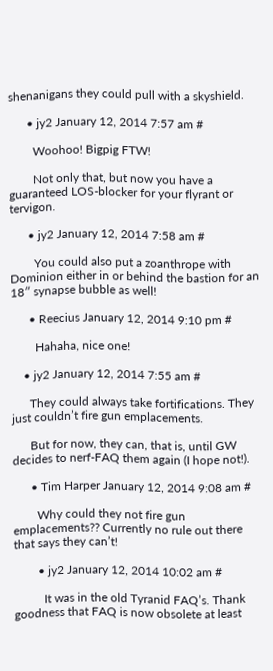shenanigans they could pull with a skyshield.

      • jy2 January 12, 2014 7:57 am #

        Woohoo! Bigpig FTW!

        Not only that, but now you have a guaranteed LOS-blocker for your flyrant or tervigon.

      • jy2 January 12, 2014 7:58 am #

        You could also put a zoanthrope with Dominion either in or behind the bastion for an 18″ synapse bubble as well!

      • Reecius January 12, 2014 9:10 pm #

        Hahaha, nice one!

    • jy2 January 12, 2014 7:55 am #

      They could always take fortifications. They just couldn’t fire gun emplacements.

      But for now, they can, that is, until GW decides to nerf-FAQ them again (I hope not!).

      • Tim Harper January 12, 2014 9:08 am #

        Why could they not fire gun emplacements?? Currently no rule out there that says they can’t!

        • jy2 January 12, 2014 10:02 am #

          It was in the old Tyranid FAQ’s. Thank goodness that FAQ is now obsolete at least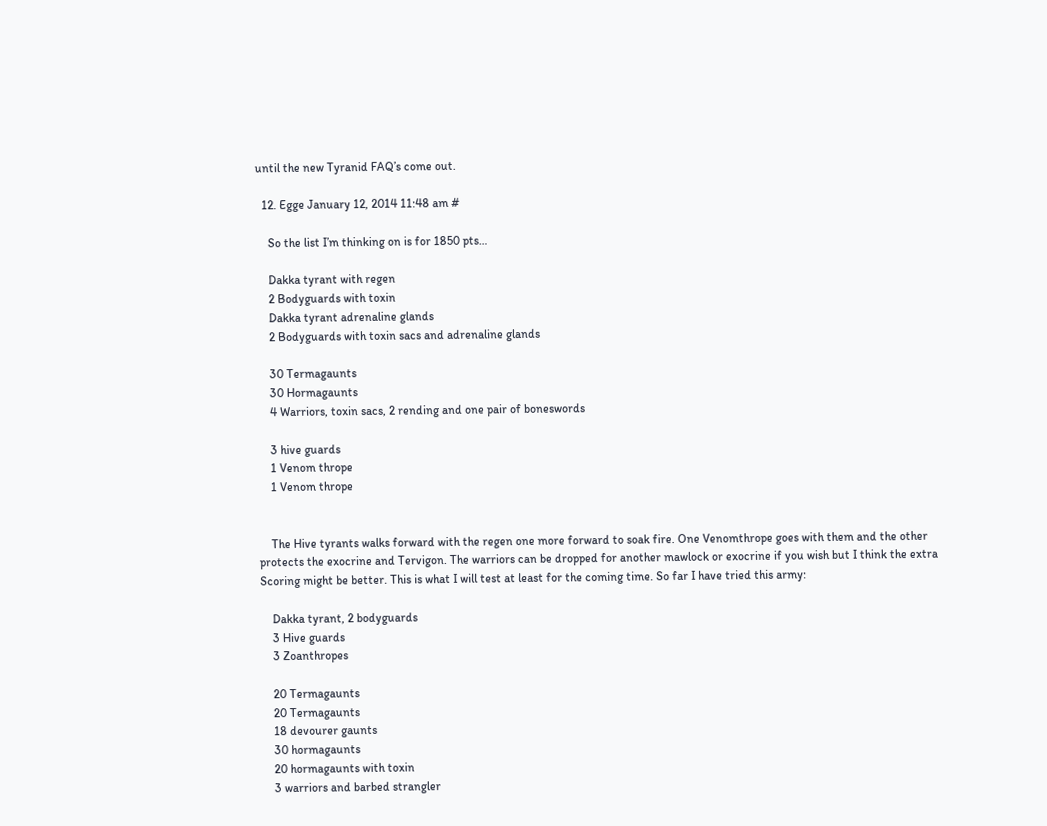until the new Tyranid FAQ’s come out.

  12. Egge January 12, 2014 11:48 am #

    So the list I’m thinking on is for 1850 pts…

    Dakka tyrant with regen
    2 Bodyguards with toxin
    Dakka tyrant adrenaline glands
    2 Bodyguards with toxin sacs and adrenaline glands

    30 Termagaunts
    30 Hormagaunts
    4 Warriors, toxin sacs, 2 rending and one pair of boneswords

    3 hive guards
    1 Venom thrope
    1 Venom thrope


    The Hive tyrants walks forward with the regen one more forward to soak fire. One Venomthrope goes with them and the other protects the exocrine and Tervigon. The warriors can be dropped for another mawlock or exocrine if you wish but I think the extra Scoring might be better. This is what I will test at least for the coming time. So far I have tried this army:

    Dakka tyrant, 2 bodyguards
    3 Hive guards
    3 Zoanthropes

    20 Termagaunts
    20 Termagaunts
    18 devourer gaunts
    30 hormagaunts
    20 hormagaunts with toxin
    3 warriors and barbed strangler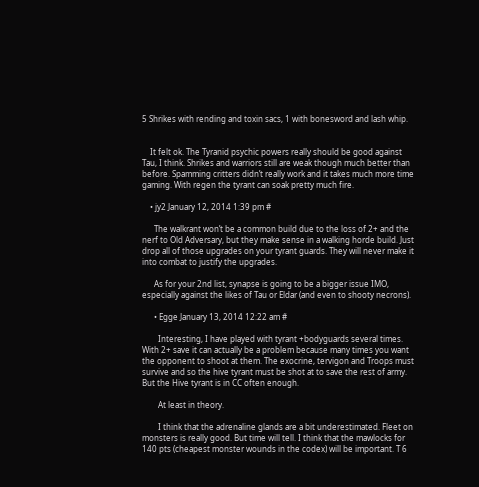5 Shrikes with rending and toxin sacs, 1 with bonesword and lash whip.


    It felt ok. The Tyranid psychic powers really should be good against Tau, I think. Shrikes and warriors still are weak though much better than before. Spamming critters didn’t really work and it takes much more time gaming. With regen the tyrant can soak pretty much fire.

    • jy2 January 12, 2014 1:39 pm #

      The walkrant won’t be a common build due to the loss of 2+ and the nerf to Old Adversary, but they make sense in a walking horde build. Just drop all of those upgrades on your tyrant guards. They will never make it into combat to justify the upgrades.

      As for your 2nd list, synapse is going to be a bigger issue IMO, especially against the likes of Tau or Eldar (and even to shooty necrons).

      • Egge January 13, 2014 12:22 am #

        Interesting, I have played with tyrant +bodyguards several times. With 2+ save it can actually be a problem because many times you want the opponent to shoot at them. The exocrine, tervigon and Troops must survive and so the hive tyrant must be shot at to save the rest of army. But the Hive tyrant is in CC often enough.

        At least in theory.

        I think that the adrenaline glands are a bit underestimated. Fleet on monsters is really good. But time will tell. I think that the mawlocks for 140 pts (cheapest monster wounds in the codex) will be important. T 6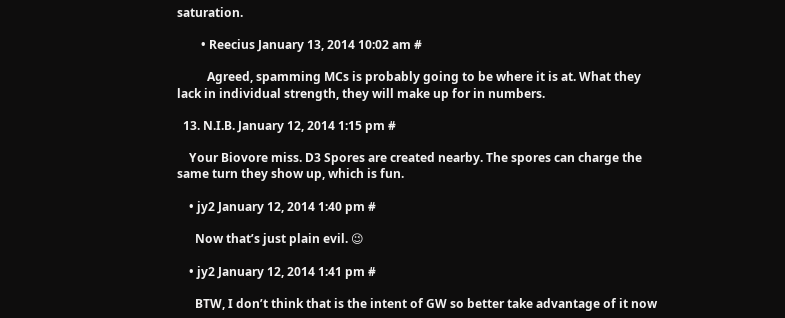saturation.

        • Reecius January 13, 2014 10:02 am #

          Agreed, spamming MCs is probably going to be where it is at. What they lack in individual strength, they will make up for in numbers.

  13. N.I.B. January 12, 2014 1:15 pm #

    Your Biovore miss. D3 Spores are created nearby. The spores can charge the same turn they show up, which is fun.

    • jy2 January 12, 2014 1:40 pm #

      Now that’s just plain evil. 😉

    • jy2 January 12, 2014 1:41 pm #

      BTW, I don’t think that is the intent of GW so better take advantage of it now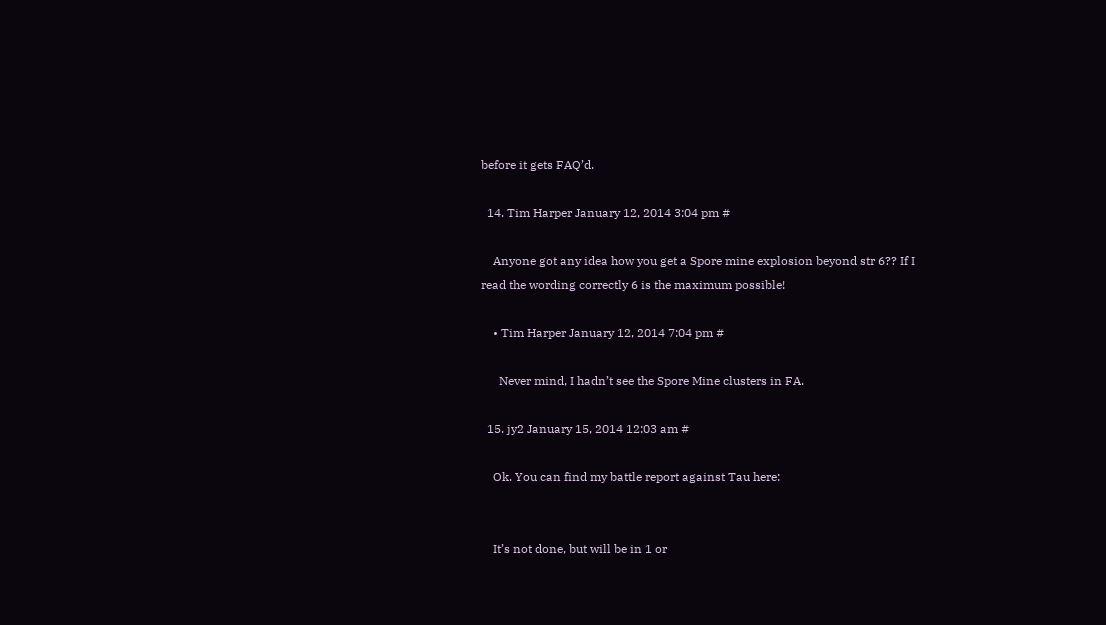before it gets FAQ’d.

  14. Tim Harper January 12, 2014 3:04 pm #

    Anyone got any idea how you get a Spore mine explosion beyond str 6?? If I read the wording correctly 6 is the maximum possible!

    • Tim Harper January 12, 2014 7:04 pm #

      Never mind, I hadn’t see the Spore Mine clusters in FA.

  15. jy2 January 15, 2014 12:03 am #

    Ok. You can find my battle report against Tau here:


    It’s not done, but will be in 1 or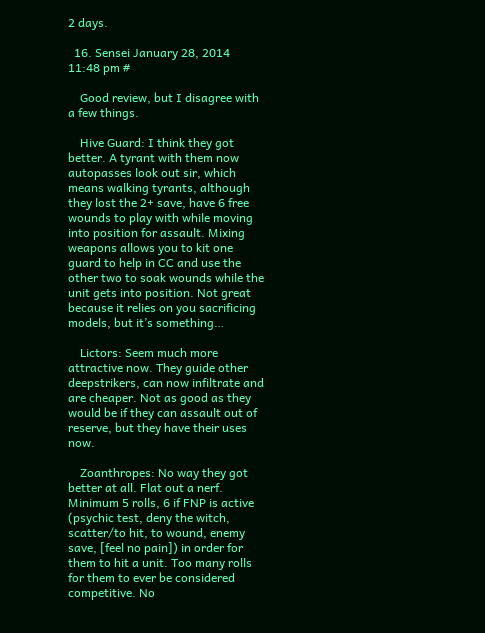2 days.

  16. Sensei January 28, 2014 11:48 pm #

    Good review, but I disagree with a few things.

    Hive Guard: I think they got better. A tyrant with them now autopasses look out sir, which means walking tyrants, although they lost the 2+ save, have 6 free wounds to play with while moving into position for assault. Mixing weapons allows you to kit one guard to help in CC and use the other two to soak wounds while the unit gets into position. Not great because it relies on you sacrificing models, but it’s something…

    Lictors: Seem much more attractive now. They guide other deepstrikers, can now infiltrate and are cheaper. Not as good as they would be if they can assault out of reserve, but they have their uses now.

    Zoanthropes: No way they got better at all. Flat out a nerf. Minimum 5 rolls, 6 if FNP is active (psychic test, deny the witch, scatter/to hit, to wound, enemy save, [feel no pain]) in order for them to hit a unit. Too many rolls for them to ever be considered competitive. No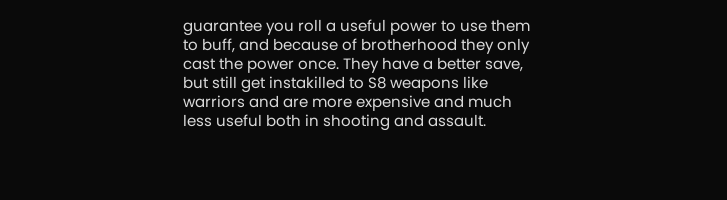guarantee you roll a useful power to use them to buff, and because of brotherhood they only cast the power once. They have a better save, but still get instakilled to S8 weapons like warriors and are more expensive and much less useful both in shooting and assault.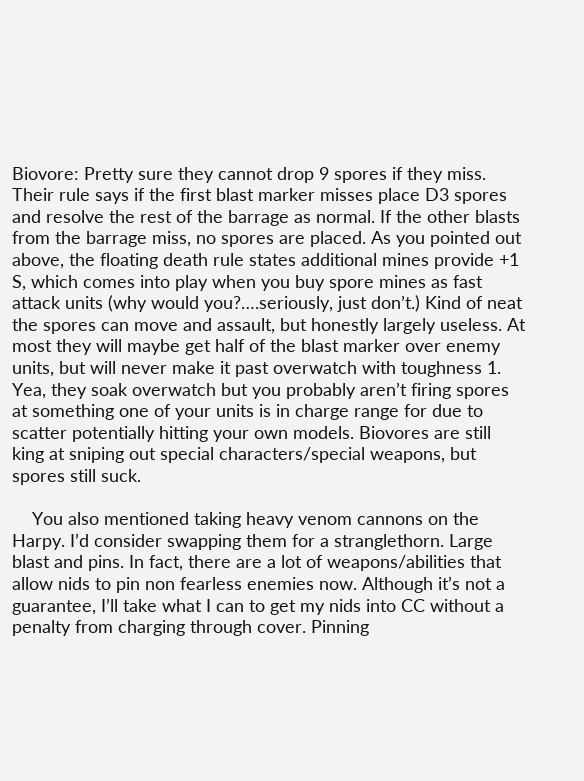Biovore: Pretty sure they cannot drop 9 spores if they miss. Their rule says if the first blast marker misses place D3 spores and resolve the rest of the barrage as normal. If the other blasts from the barrage miss, no spores are placed. As you pointed out above, the floating death rule states additional mines provide +1 S, which comes into play when you buy spore mines as fast attack units (why would you?….seriously, just don’t.) Kind of neat the spores can move and assault, but honestly largely useless. At most they will maybe get half of the blast marker over enemy units, but will never make it past overwatch with toughness 1. Yea, they soak overwatch but you probably aren’t firing spores at something one of your units is in charge range for due to scatter potentially hitting your own models. Biovores are still king at sniping out special characters/special weapons, but spores still suck.

    You also mentioned taking heavy venom cannons on the Harpy. I’d consider swapping them for a stranglethorn. Large blast and pins. In fact, there are a lot of weapons/abilities that allow nids to pin non fearless enemies now. Although it’s not a guarantee, I’ll take what I can to get my nids into CC without a penalty from charging through cover. Pinning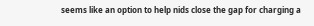seems like an option to help nids close the gap for charging a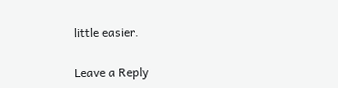little easier.

Leave a Reply